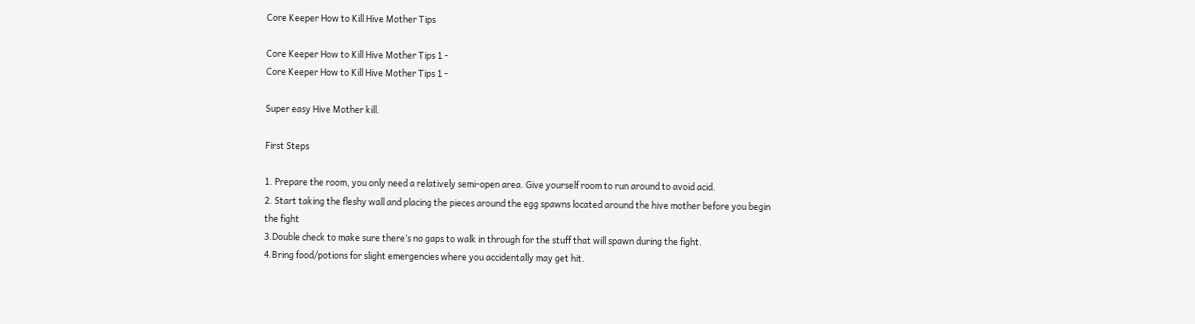Core Keeper How to Kill Hive Mother Tips

Core Keeper How to Kill Hive Mother Tips 1 -
Core Keeper How to Kill Hive Mother Tips 1 -

Super easy Hive Mother kill.

First Steps

1. Prepare the room, you only need a relatively semi-open area. Give yourself room to run around to avoid acid.
2. Start taking the fleshy wall and placing the pieces around the egg spawns located around the hive mother before you begin the fight
3.Double check to make sure there’s no gaps to walk in through for the stuff that will spawn during the fight.
4.Bring food/potions for slight emergencies where you accidentally may get hit.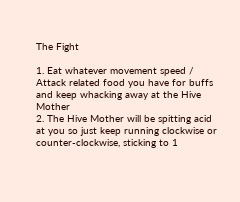The Fight

1. Eat whatever movement speed / Attack related food you have for buffs and keep whacking away at the Hive Mother
2. The Hive Mother will be spitting acid at you so just keep running clockwise or counter-clockwise, sticking to 1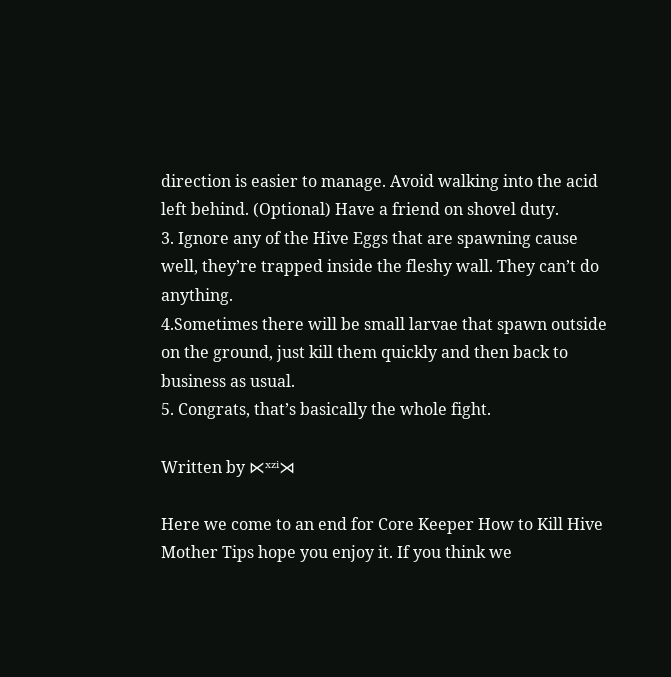direction is easier to manage. Avoid walking into the acid left behind. (Optional) Have a friend on shovel duty.
3. Ignore any of the Hive Eggs that are spawning cause well, they’re trapped inside the fleshy wall. They can’t do anything.
4.Sometimes there will be small larvae that spawn outside on the ground, just kill them quickly and then back to business as usual.
5. Congrats, that’s basically the whole fight.

Written by ⋉ˣᶻⁱ⋊

Here we come to an end for Core Keeper How to Kill Hive Mother Tips hope you enjoy it. If you think we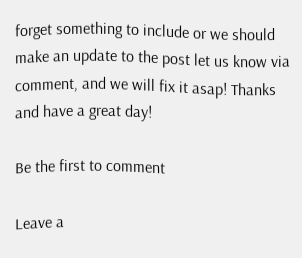forget something to include or we should make an update to the post let us know via comment, and we will fix it asap! Thanks and have a great day!

Be the first to comment

Leave a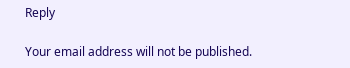Reply

Your email address will not be published.